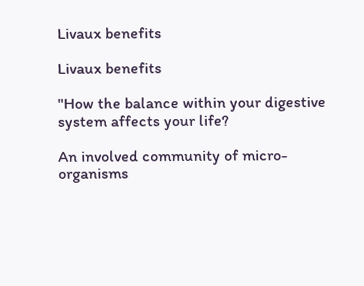Livaux benefits

Livaux benefits

"How the balance within your digestive system affects your life?

An involved community of micro-organisms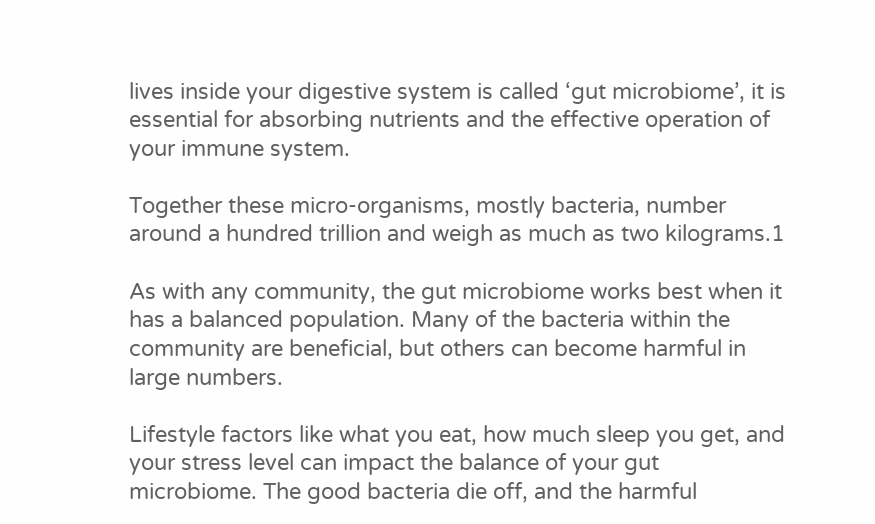lives inside your digestive system is called ‘gut microbiome’, it is essential for absorbing nutrients and the effective operation of your immune system.

Together these micro-organisms, mostly bacteria, number around a hundred trillion and weigh as much as two kilograms.1

As with any community, the gut microbiome works best when it has a balanced population. Many of the bacteria within the community are beneficial, but others can become harmful in large numbers.

Lifestyle factors like what you eat, how much sleep you get, and your stress level can impact the balance of your gut microbiome. The good bacteria die off, and the harmful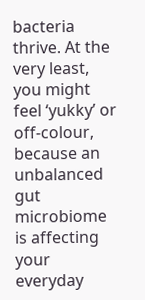bacteria thrive. At the very least, you might feel ‘yukky’ or off-colour, because an unbalanced gut microbiome is affecting your everyday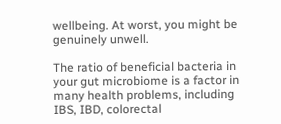wellbeing. At worst, you might be genuinely unwell.

The ratio of beneficial bacteria in your gut microbiome is a factor in many health problems, including IBS, IBD, colorectal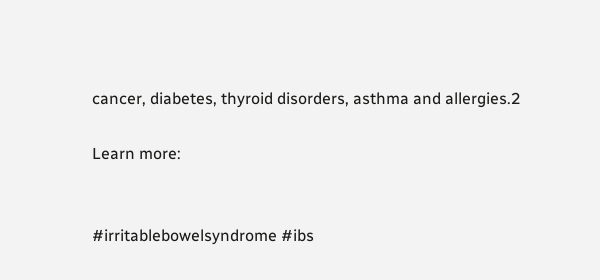cancer, diabetes, thyroid disorders, asthma and allergies.2

Learn more:


#irritablebowelsyndrome #ibs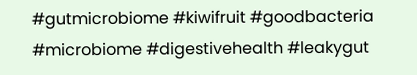#gutmicrobiome #kiwifruit #goodbacteria #microbiome #digestivehealth #leakygut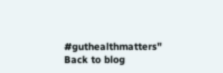#guthealthmatters"
Back to blog